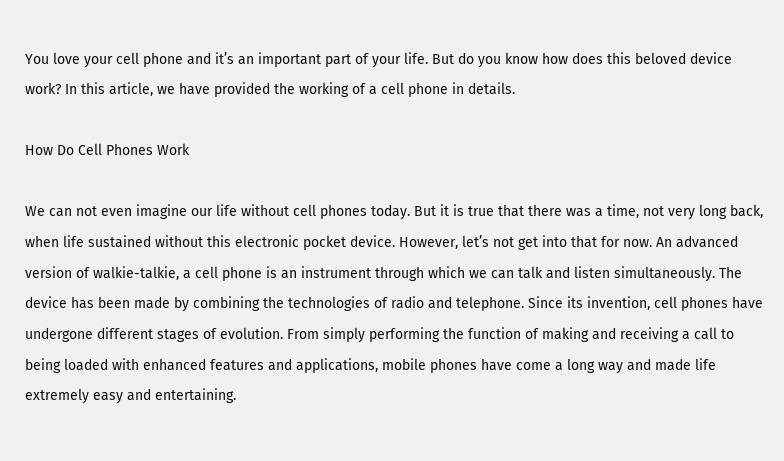You love your cell phone and it’s an important part of your life. But do you know how does this beloved device work? In this article, we have provided the working of a cell phone in details.

How Do Cell Phones Work

We can not even imagine our life without cell phones today. But it is true that there was a time, not very long back, when life sustained without this electronic pocket device. However, let’s not get into that for now. An advanced version of walkie-talkie, a cell phone is an instrument through which we can talk and listen simultaneously. The device has been made by combining the technologies of radio and telephone. Since its invention, cell phones have undergone different stages of evolution. From simply performing the function of making and receiving a call to being loaded with enhanced features and applications, mobile phones have come a long way and made life extremely easy and entertaining.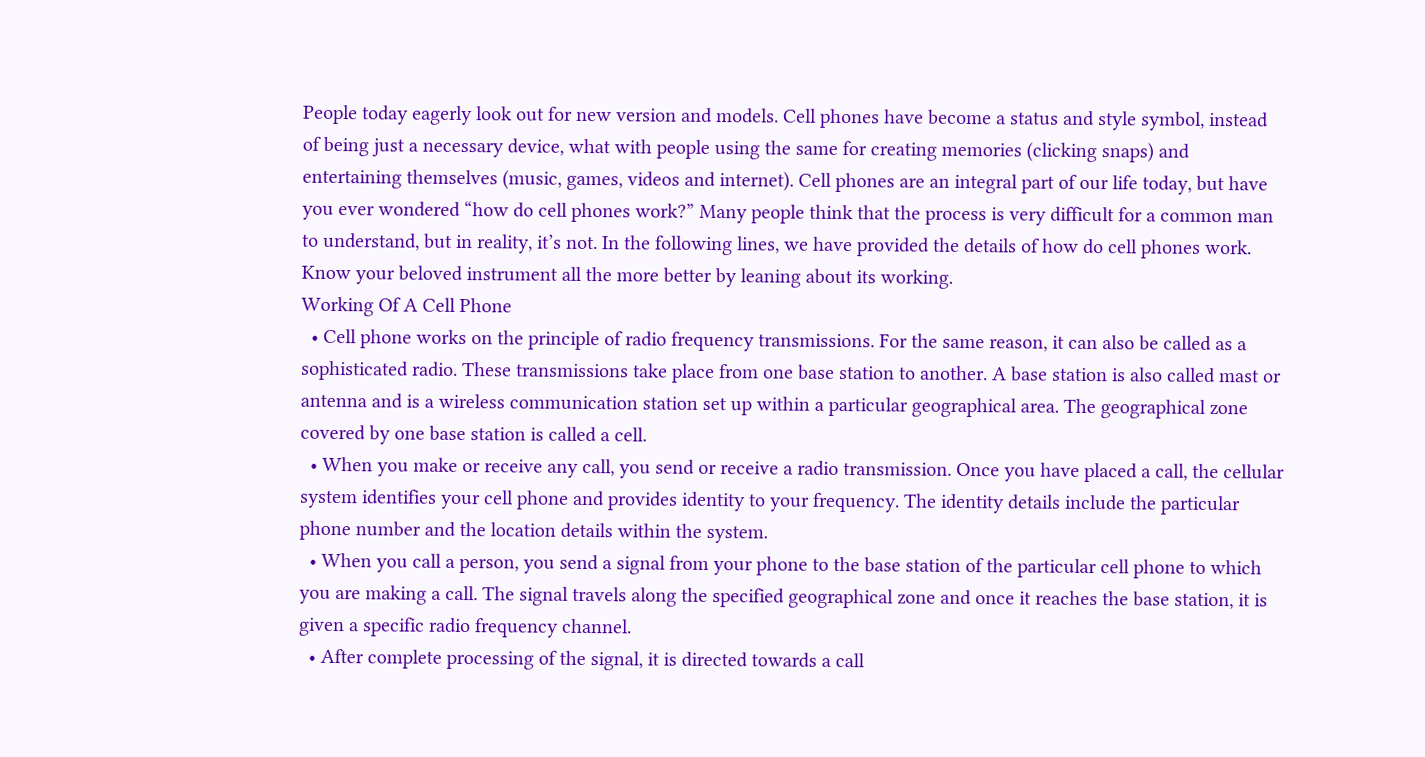People today eagerly look out for new version and models. Cell phones have become a status and style symbol, instead of being just a necessary device, what with people using the same for creating memories (clicking snaps) and entertaining themselves (music, games, videos and internet). Cell phones are an integral part of our life today, but have you ever wondered “how do cell phones work?” Many people think that the process is very difficult for a common man to understand, but in reality, it’s not. In the following lines, we have provided the details of how do cell phones work. Know your beloved instrument all the more better by leaning about its working.
Working Of A Cell Phone
  • Cell phone works on the principle of radio frequency transmissions. For the same reason, it can also be called as a sophisticated radio. These transmissions take place from one base station to another. A base station is also called mast or antenna and is a wireless communication station set up within a particular geographical area. The geographical zone covered by one base station is called a cell.
  • When you make or receive any call, you send or receive a radio transmission. Once you have placed a call, the cellular system identifies your cell phone and provides identity to your frequency. The identity details include the particular phone number and the location details within the system.
  • When you call a person, you send a signal from your phone to the base station of the particular cell phone to which you are making a call. The signal travels along the specified geographical zone and once it reaches the base station, it is given a specific radio frequency channel.
  • After complete processing of the signal, it is directed towards a call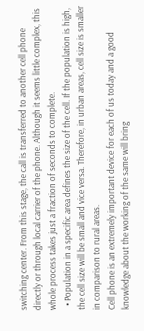switching center. From this stage, the call is transferred to another cell phone directly or through local carrier of the phone. Although it seems little complex, this whole process takes just a fraction of seconds to complete.
  • Population in a specific area defines the size of the cell. If the population is high, the cell size will be small and vice versa. Therefore, in urban areas, cell size is smaller in comparison to rural areas.
Cell phone is an extremely important device for each of us today and a good knowledge about the working of the same will bring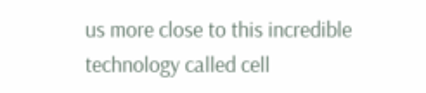us more close to this incredible technology called cell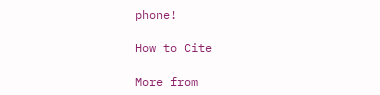phone!

How to Cite

More from